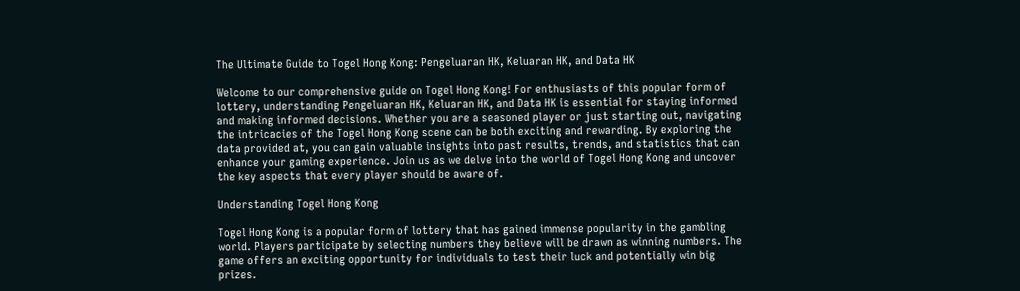The Ultimate Guide to Togel Hong Kong: Pengeluaran HK, Keluaran HK, and Data HK

Welcome to our comprehensive guide on Togel Hong Kong! For enthusiasts of this popular form of lottery, understanding Pengeluaran HK, Keluaran HK, and Data HK is essential for staying informed and making informed decisions. Whether you are a seasoned player or just starting out, navigating the intricacies of the Togel Hong Kong scene can be both exciting and rewarding. By exploring the data provided at, you can gain valuable insights into past results, trends, and statistics that can enhance your gaming experience. Join us as we delve into the world of Togel Hong Kong and uncover the key aspects that every player should be aware of.

Understanding Togel Hong Kong

Togel Hong Kong is a popular form of lottery that has gained immense popularity in the gambling world. Players participate by selecting numbers they believe will be drawn as winning numbers. The game offers an exciting opportunity for individuals to test their luck and potentially win big prizes.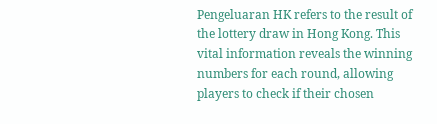Pengeluaran HK refers to the result of the lottery draw in Hong Kong. This vital information reveals the winning numbers for each round, allowing players to check if their chosen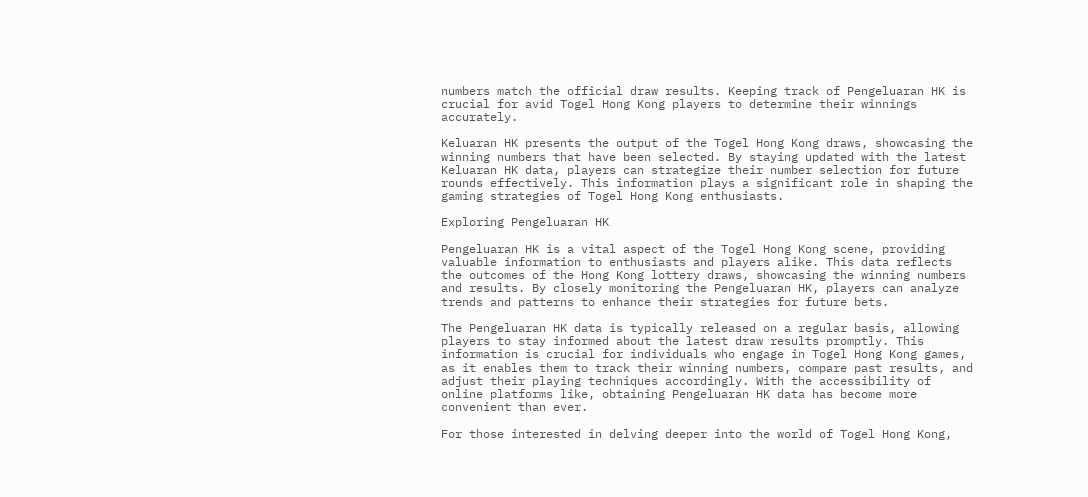numbers match the official draw results. Keeping track of Pengeluaran HK is crucial for avid Togel Hong Kong players to determine their winnings accurately.

Keluaran HK presents the output of the Togel Hong Kong draws, showcasing the winning numbers that have been selected. By staying updated with the latest Keluaran HK data, players can strategize their number selection for future rounds effectively. This information plays a significant role in shaping the gaming strategies of Togel Hong Kong enthusiasts.

Exploring Pengeluaran HK

Pengeluaran HK is a vital aspect of the Togel Hong Kong scene, providing valuable information to enthusiasts and players alike. This data reflects the outcomes of the Hong Kong lottery draws, showcasing the winning numbers and results. By closely monitoring the Pengeluaran HK, players can analyze trends and patterns to enhance their strategies for future bets.

The Pengeluaran HK data is typically released on a regular basis, allowing players to stay informed about the latest draw results promptly. This information is crucial for individuals who engage in Togel Hong Kong games, as it enables them to track their winning numbers, compare past results, and adjust their playing techniques accordingly. With the accessibility of online platforms like, obtaining Pengeluaran HK data has become more convenient than ever.

For those interested in delving deeper into the world of Togel Hong Kong,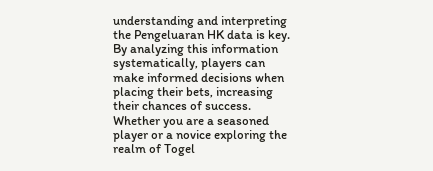understanding and interpreting the Pengeluaran HK data is key. By analyzing this information systematically, players can make informed decisions when placing their bets, increasing their chances of success. Whether you are a seasoned player or a novice exploring the realm of Togel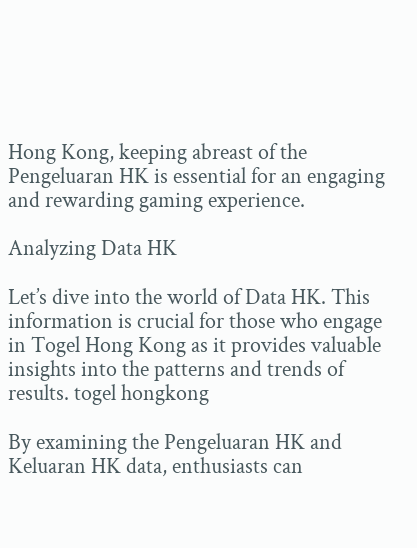Hong Kong, keeping abreast of the Pengeluaran HK is essential for an engaging and rewarding gaming experience.

Analyzing Data HK

Let’s dive into the world of Data HK. This information is crucial for those who engage in Togel Hong Kong as it provides valuable insights into the patterns and trends of results. togel hongkong

By examining the Pengeluaran HK and Keluaran HK data, enthusiasts can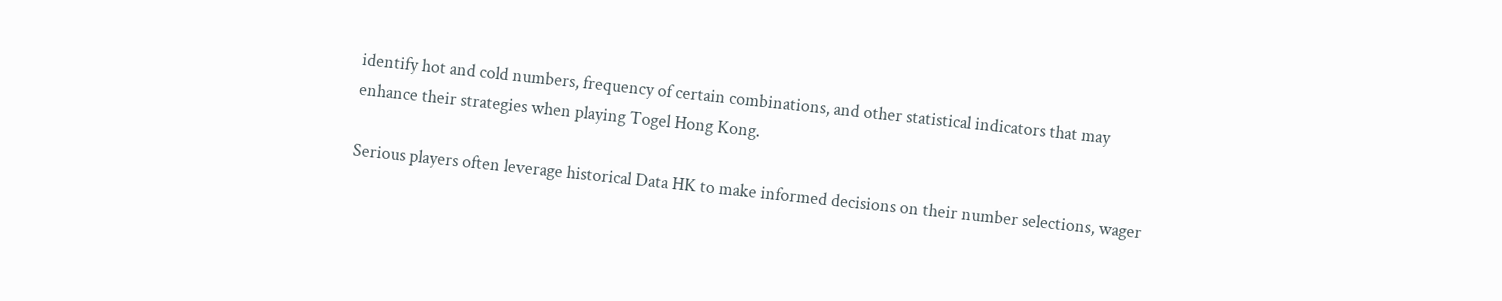identify hot and cold numbers, frequency of certain combinations, and other statistical indicators that may enhance their strategies when playing Togel Hong Kong.

Serious players often leverage historical Data HK to make informed decisions on their number selections, wager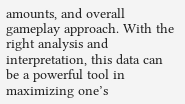amounts, and overall gameplay approach. With the right analysis and interpretation, this data can be a powerful tool in maximizing one’s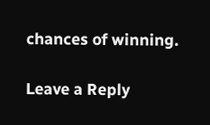chances of winning.

Leave a Reply